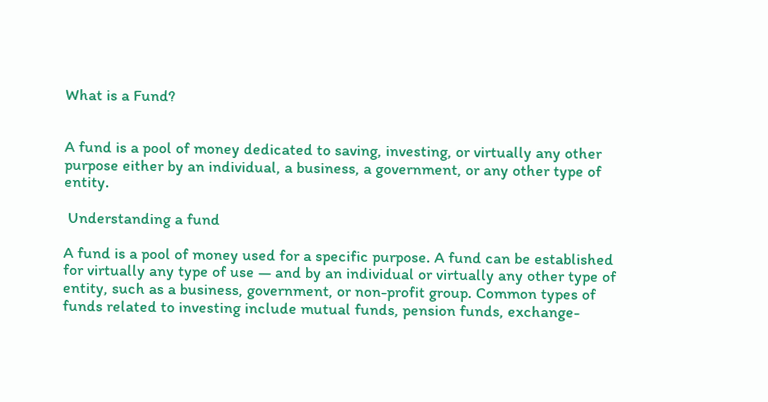What is a Fund?


A fund is a pool of money dedicated to saving, investing, or virtually any other purpose either by an individual, a business, a government, or any other type of entity.

 Understanding a fund

A fund is a pool of money used for a specific purpose. A fund can be established for virtually any type of use — and by an individual or virtually any other type of entity, such as a business, government, or non-profit group. Common types of funds related to investing include mutual funds, pension funds, exchange-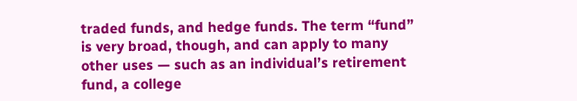traded funds, and hedge funds. The term “fund” is very broad, though, and can apply to many other uses — such as an individual’s retirement fund, a college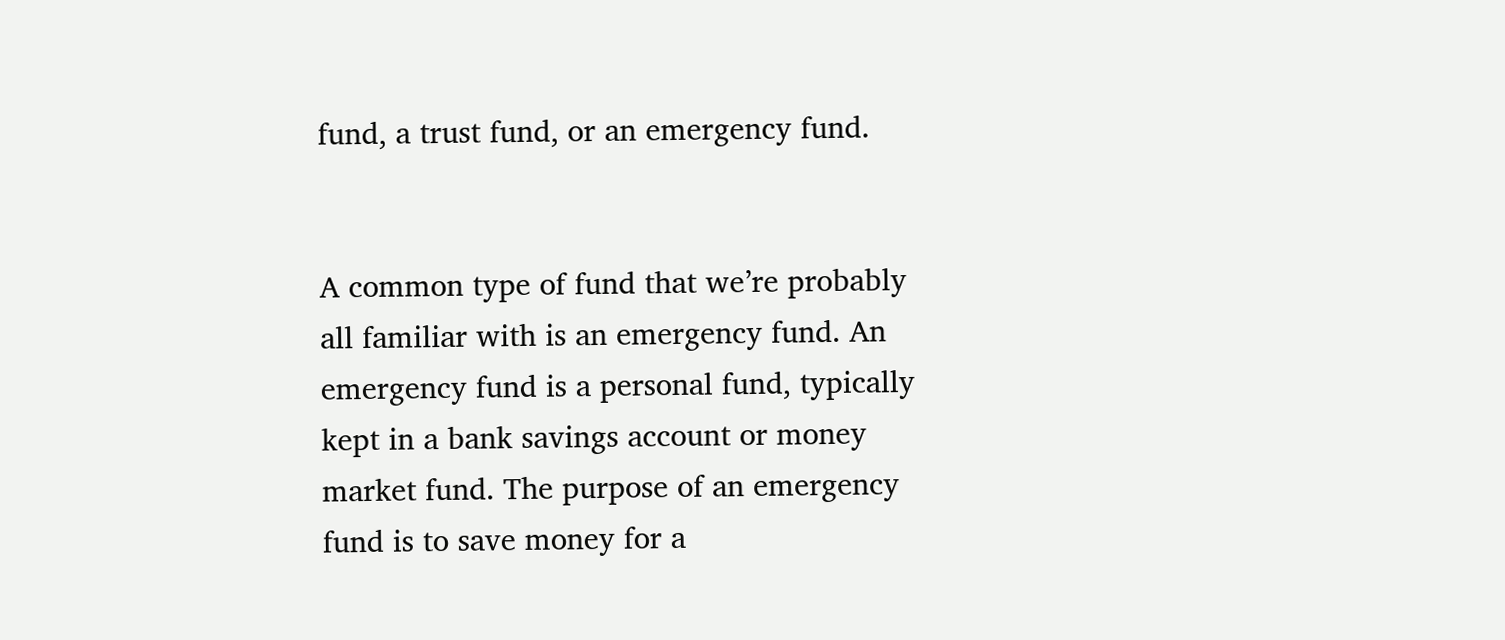fund, a trust fund, or an emergency fund.


A common type of fund that we’re probably all familiar with is an emergency fund. An emergency fund is a personal fund, typically kept in a bank savings account or money market fund. The purpose of an emergency fund is to save money for a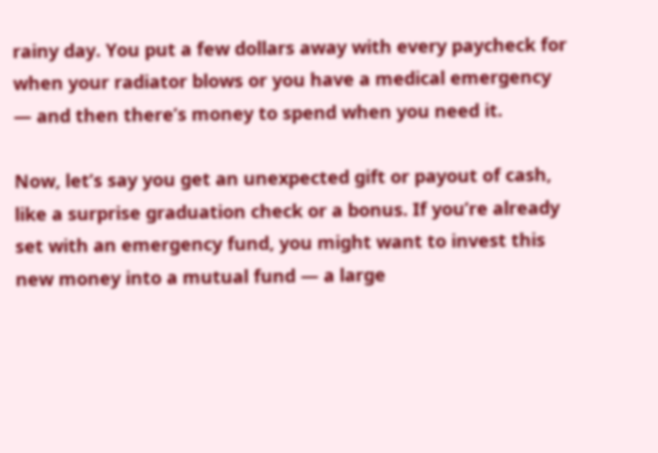rainy day. You put a few dollars away with every paycheck for when your radiator blows or you have a medical emergency — and then there’s money to spend when you need it.

Now, let’s say you get an unexpected gift or payout of cash, like a surprise graduation check or a bonus. If you’re already set with an emergency fund, you might want to invest this new money into a mutual fund — a large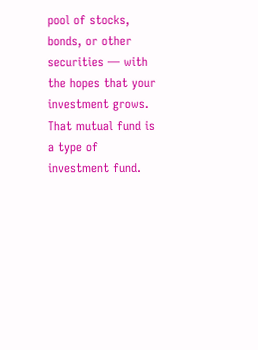pool of stocks, bonds, or other securities — with the hopes that your investment grows. That mutual fund is a type of investment fund.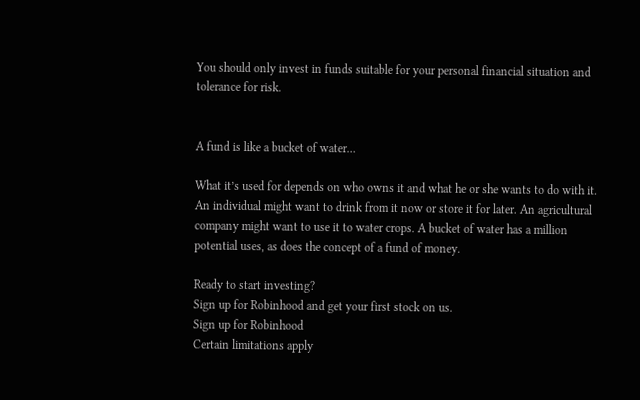You should only invest in funds suitable for your personal financial situation and tolerance for risk.


A fund is like a bucket of water…

What it’s used for depends on who owns it and what he or she wants to do with it. An individual might want to drink from it now or store it for later. An agricultural company might want to use it to water crops. A bucket of water has a million potential uses, as does the concept of a fund of money.

Ready to start investing?
Sign up for Robinhood and get your first stock on us.
Sign up for Robinhood
Certain limitations apply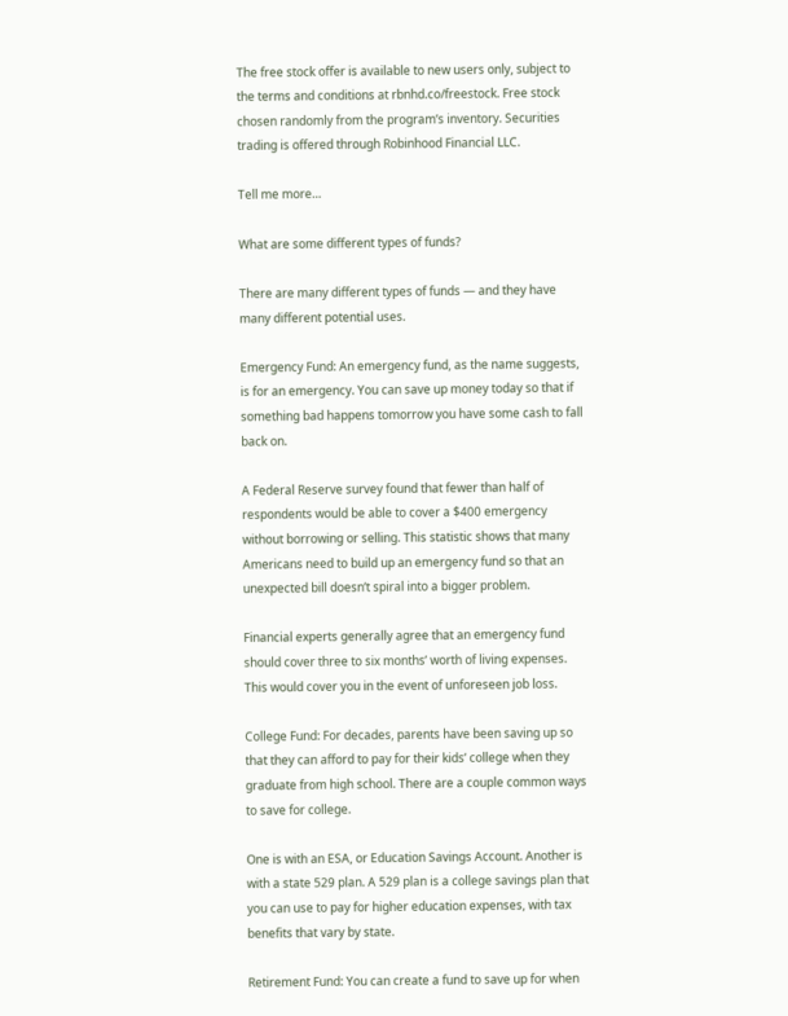The free stock offer is available to new users only, subject to the terms and conditions at rbnhd.co/freestock. Free stock chosen randomly from the program’s inventory. Securities trading is offered through Robinhood Financial LLC.

Tell me more…

What are some different types of funds?

There are many different types of funds — and they have many different potential uses.

Emergency Fund: An emergency fund, as the name suggests, is for an emergency. You can save up money today so that if something bad happens tomorrow you have some cash to fall back on.

A Federal Reserve survey found that fewer than half of respondents would be able to cover a $400 emergency without borrowing or selling. This statistic shows that many Americans need to build up an emergency fund so that an unexpected bill doesn’t spiral into a bigger problem.

Financial experts generally agree that an emergency fund should cover three to six months’ worth of living expenses. This would cover you in the event of unforeseen job loss.

College Fund: For decades, parents have been saving up so that they can afford to pay for their kids’ college when they graduate from high school. There are a couple common ways to save for college.

One is with an ESA, or Education Savings Account. Another is with a state 529 plan. A 529 plan is a college savings plan that you can use to pay for higher education expenses, with tax benefits that vary by state.

Retirement Fund: You can create a fund to save up for when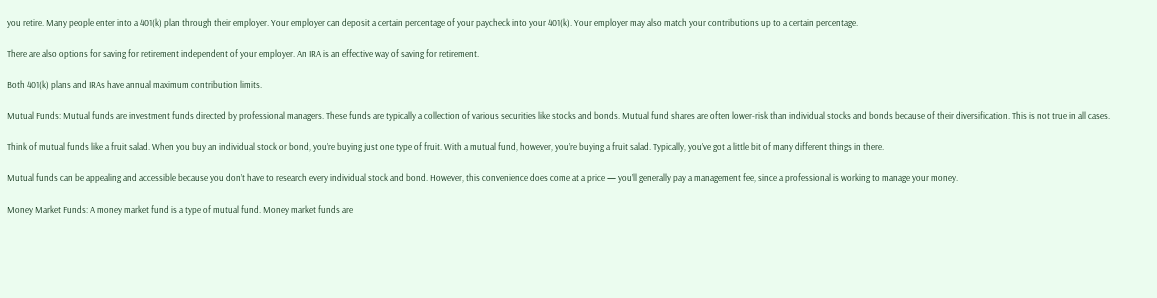you retire. Many people enter into a 401(k) plan through their employer. Your employer can deposit a certain percentage of your paycheck into your 401(k). Your employer may also match your contributions up to a certain percentage.

There are also options for saving for retirement independent of your employer. An IRA is an effective way of saving for retirement.

Both 401(k) plans and IRAs have annual maximum contribution limits.

Mutual Funds: Mutual funds are investment funds directed by professional managers. These funds are typically a collection of various securities like stocks and bonds. Mutual fund shares are often lower-risk than individual stocks and bonds because of their diversification. This is not true in all cases.

Think of mutual funds like a fruit salad. When you buy an individual stock or bond, you’re buying just one type of fruit. With a mutual fund, however, you’re buying a fruit salad. Typically, you’ve got a little bit of many different things in there.

Mutual funds can be appealing and accessible because you don’t have to research every individual stock and bond. However, this convenience does come at a price — you’ll generally pay a management fee, since a professional is working to manage your money.

Money Market Funds: A money market fund is a type of mutual fund. Money market funds are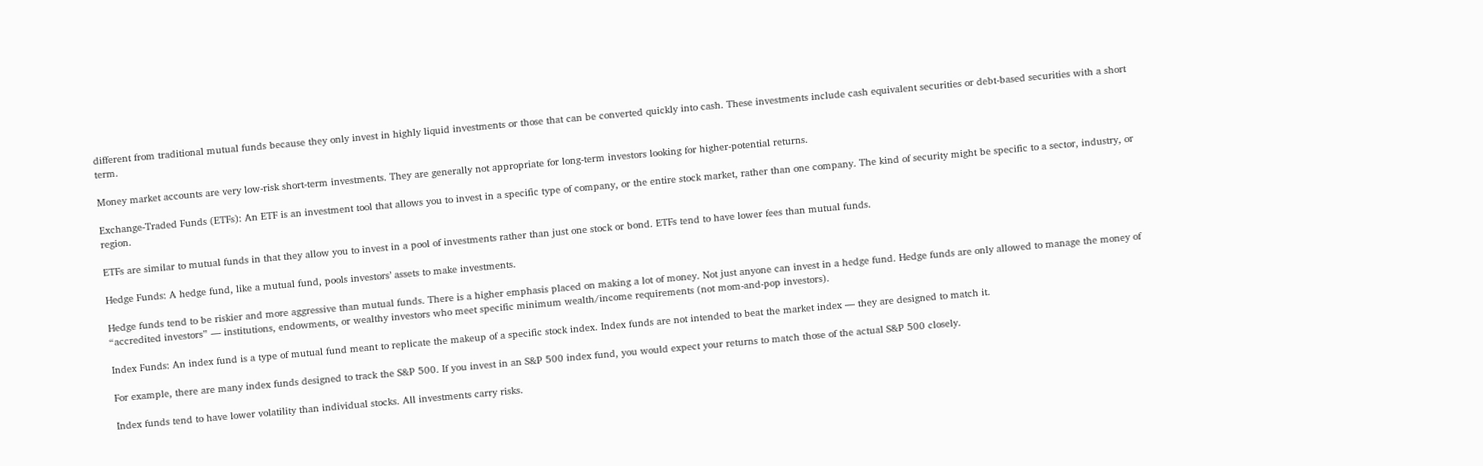different from traditional mutual funds because they only invest in highly liquid investments or those that can be converted quickly into cash. These investments include cash equivalent securities or debt-based securities with a short term.

Money market accounts are very low-risk short-term investments. They are generally not appropriate for long-term investors looking for higher-potential returns.

Exchange-Traded Funds (ETFs): An ETF is an investment tool that allows you to invest in a specific type of company, or the entire stock market, rather than one company. The kind of security might be specific to a sector, industry, or region.

ETFs are similar to mutual funds in that they allow you to invest in a pool of investments rather than just one stock or bond. ETFs tend to have lower fees than mutual funds.

Hedge Funds: A hedge fund, like a mutual fund, pools investors’ assets to make investments.

Hedge funds tend to be riskier and more aggressive than mutual funds. There is a higher emphasis placed on making a lot of money. Not just anyone can invest in a hedge fund. Hedge funds are only allowed to manage the money of “accredited investors” — institutions, endowments, or wealthy investors who meet specific minimum wealth/income requirements (not mom-and-pop investors).

Index Funds: An index fund is a type of mutual fund meant to replicate the makeup of a specific stock index. Index funds are not intended to beat the market index — they are designed to match it.

For example, there are many index funds designed to track the S&P 500. If you invest in an S&P 500 index fund, you would expect your returns to match those of the actual S&P 500 closely.

Index funds tend to have lower volatility than individual stocks. All investments carry risks.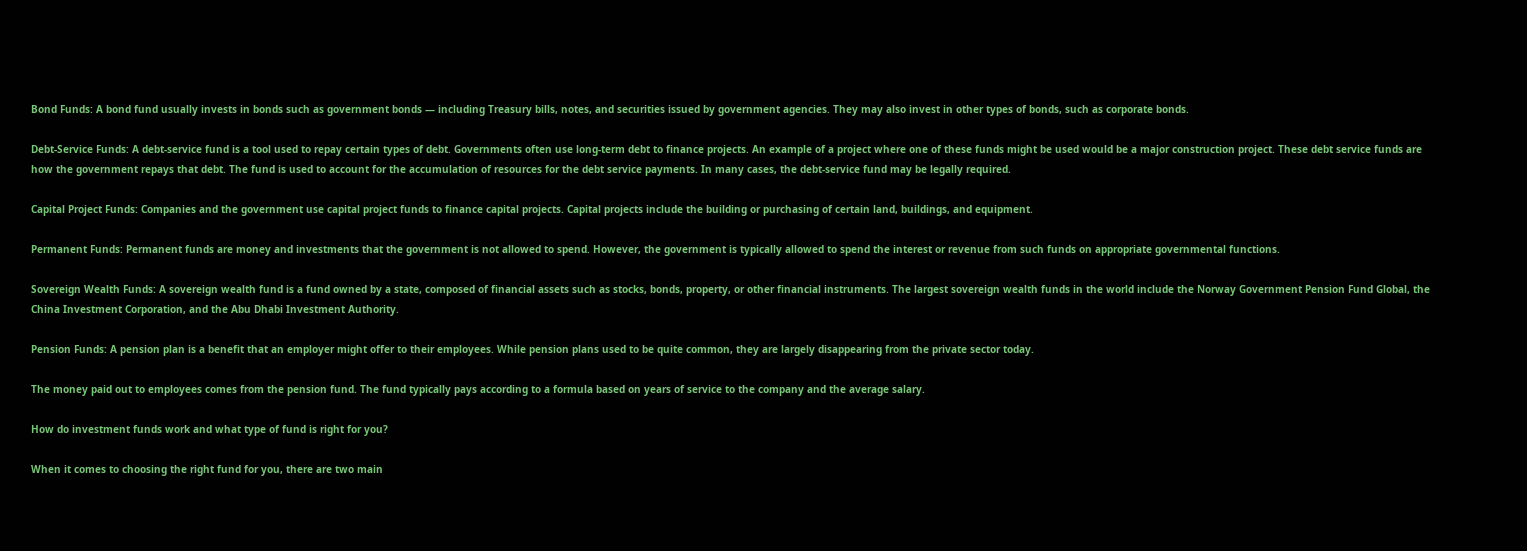Bond Funds: A bond fund usually invests in bonds such as government bonds — including Treasury bills, notes, and securities issued by government agencies. They may also invest in other types of bonds, such as corporate bonds.

Debt-Service Funds: A debt-service fund is a tool used to repay certain types of debt. Governments often use long-term debt to finance projects. An example of a project where one of these funds might be used would be a major construction project. These debt service funds are how the government repays that debt. The fund is used to account for the accumulation of resources for the debt service payments. In many cases, the debt-service fund may be legally required.

Capital Project Funds: Companies and the government use capital project funds to finance capital projects. Capital projects include the building or purchasing of certain land, buildings, and equipment.

Permanent Funds: Permanent funds are money and investments that the government is not allowed to spend. However, the government is typically allowed to spend the interest or revenue from such funds on appropriate governmental functions.

Sovereign Wealth Funds: A sovereign wealth fund is a fund owned by a state, composed of financial assets such as stocks, bonds, property, or other financial instruments. The largest sovereign wealth funds in the world include the Norway Government Pension Fund Global, the China Investment Corporation, and the Abu Dhabi Investment Authority.

Pension Funds: A pension plan is a benefit that an employer might offer to their employees. While pension plans used to be quite common, they are largely disappearing from the private sector today.

The money paid out to employees comes from the pension fund. The fund typically pays according to a formula based on years of service to the company and the average salary.

How do investment funds work and what type of fund is right for you?

When it comes to choosing the right fund for you, there are two main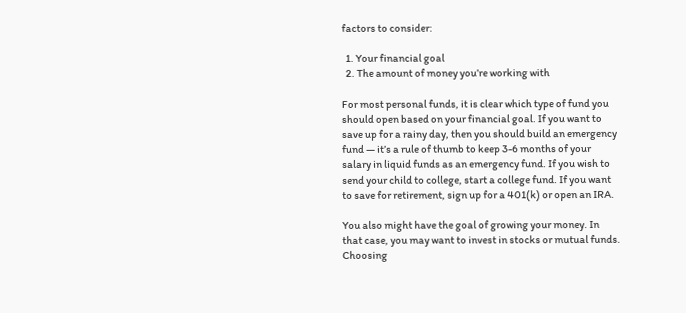factors to consider:

  1. Your financial goal
  2. The amount of money you’re working with

For most personal funds, it is clear which type of fund you should open based on your financial goal. If you want to save up for a rainy day, then you should build an emergency fund — it’s a rule of thumb to keep 3-6 months of your salary in liquid funds as an emergency fund. If you wish to send your child to college, start a college fund. If you want to save for retirement, sign up for a 401(k) or open an IRA.

You also might have the goal of growing your money. In that case, you may want to invest in stocks or mutual funds. Choosing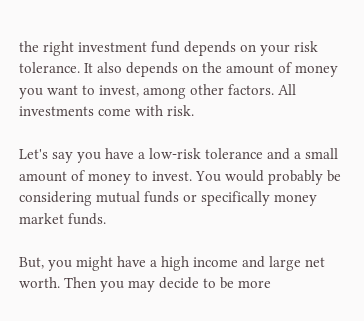the right investment fund depends on your risk tolerance. It also depends on the amount of money you want to invest, among other factors. All investments come with risk.

Let's say you have a low-risk tolerance and a small amount of money to invest. You would probably be considering mutual funds or specifically money market funds.

But, you might have a high income and large net worth. Then you may decide to be more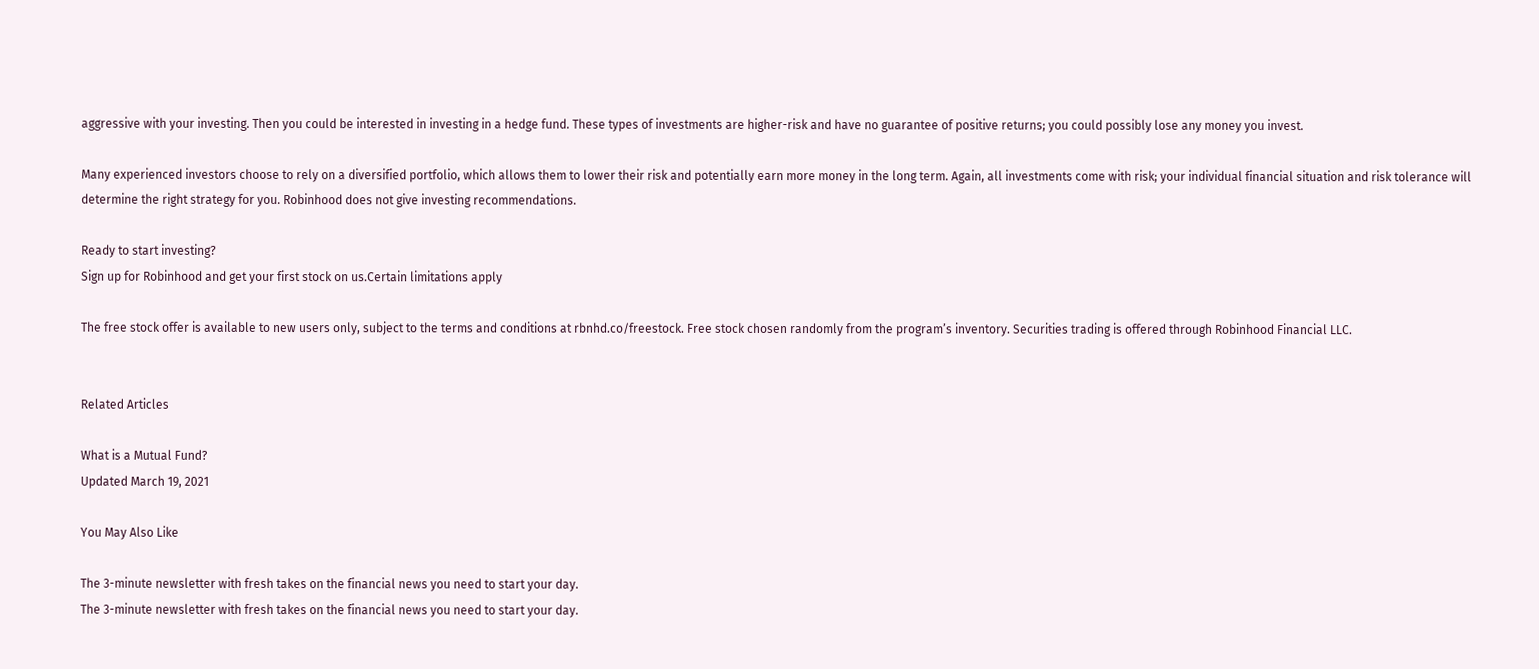aggressive with your investing. Then you could be interested in investing in a hedge fund. These types of investments are higher-risk and have no guarantee of positive returns; you could possibly lose any money you invest.

Many experienced investors choose to rely on a diversified portfolio, which allows them to lower their risk and potentially earn more money in the long term. Again, all investments come with risk; your individual financial situation and risk tolerance will determine the right strategy for you. Robinhood does not give investing recommendations.

Ready to start investing?
Sign up for Robinhood and get your first stock on us.Certain limitations apply

The free stock offer is available to new users only, subject to the terms and conditions at rbnhd.co/freestock. Free stock chosen randomly from the program’s inventory. Securities trading is offered through Robinhood Financial LLC.


Related Articles

What is a Mutual Fund?
Updated March 19, 2021

You May Also Like

The 3-minute newsletter with fresh takes on the financial news you need to start your day.
The 3-minute newsletter with fresh takes on the financial news you need to start your day.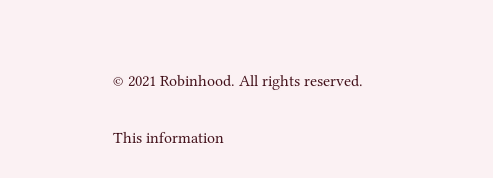© 2021 Robinhood. All rights reserved.

This information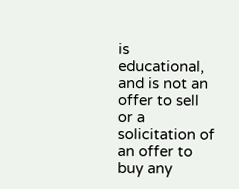is educational, and is not an offer to sell or a solicitation of an offer to buy any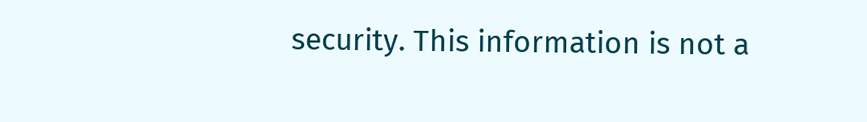security. This information is not a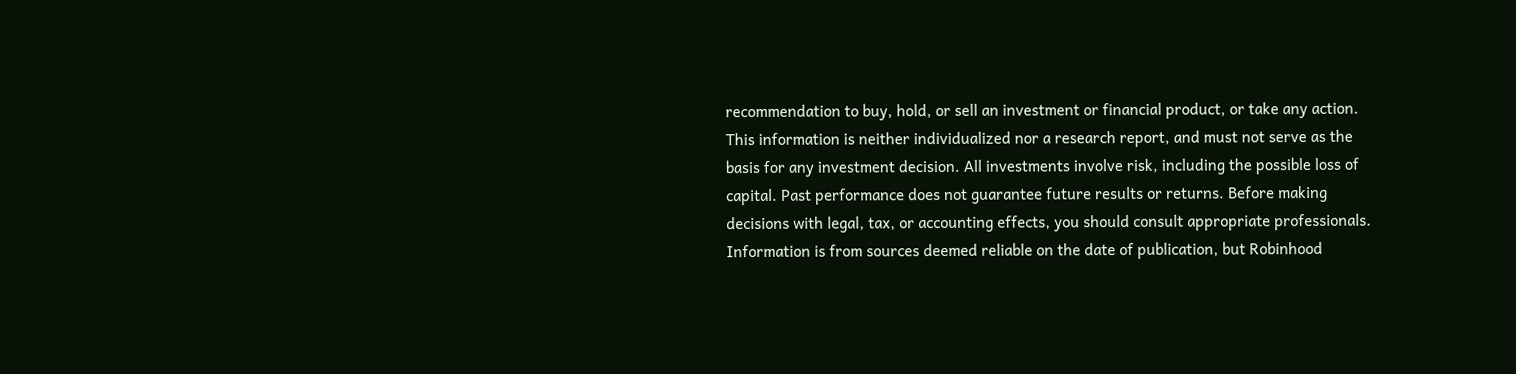recommendation to buy, hold, or sell an investment or financial product, or take any action. This information is neither individualized nor a research report, and must not serve as the basis for any investment decision. All investments involve risk, including the possible loss of capital. Past performance does not guarantee future results or returns. Before making decisions with legal, tax, or accounting effects, you should consult appropriate professionals. Information is from sources deemed reliable on the date of publication, but Robinhood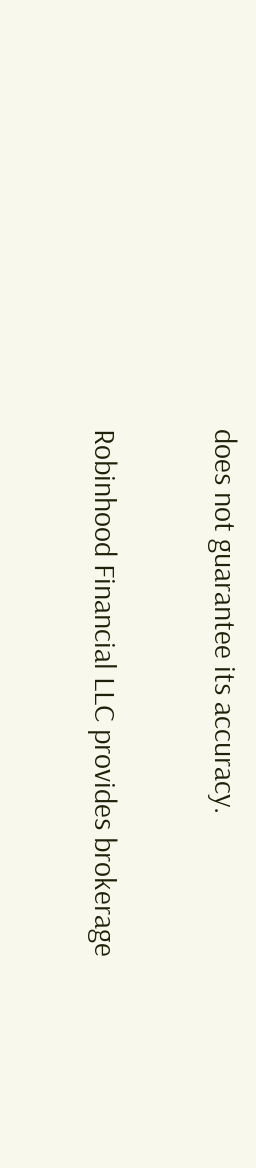does not guarantee its accuracy.

Robinhood Financial LLC provides brokerage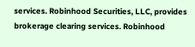services. Robinhood Securities, LLC, provides brokerage clearing services. Robinhood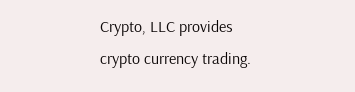Crypto, LLC provides crypto currency trading.